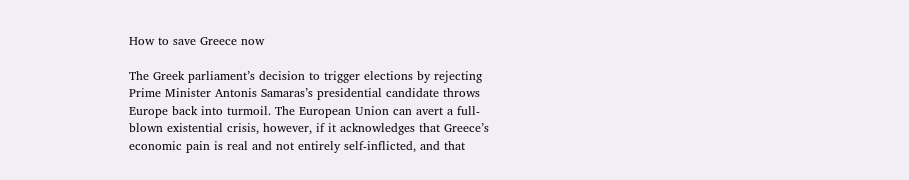How to save Greece now

The Greek parliament’s decision to trigger elections by rejecting Prime Minister Antonis Samaras’s presidential candidate throws Europe back into turmoil. The European Union can avert a full-blown existential crisis, however, if it acknowledges that Greece’s economic pain is real and not entirely self-inflicted, and that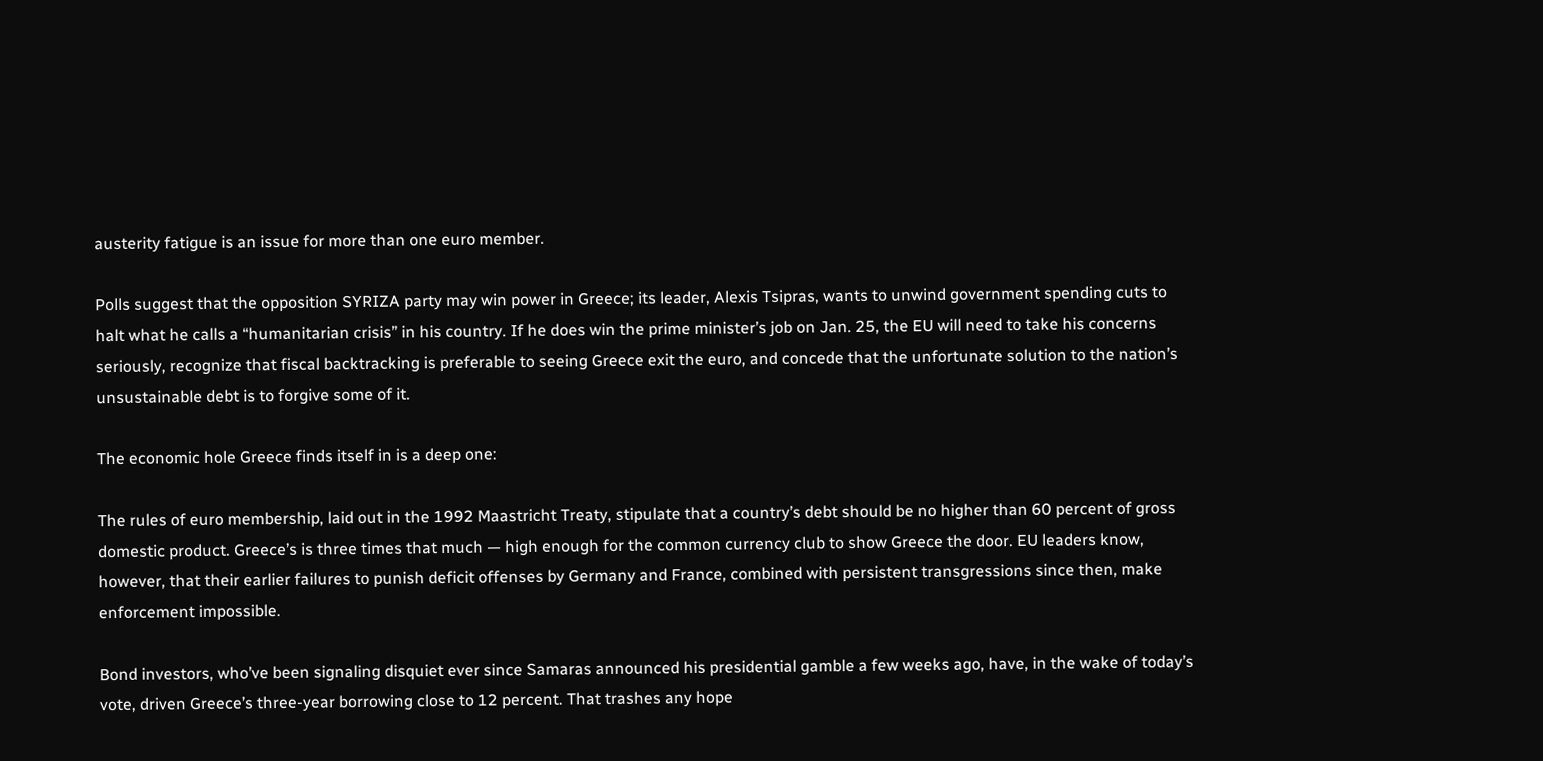austerity fatigue is an issue for more than one euro member.

Polls suggest that the opposition SYRIZA party may win power in Greece; its leader, Alexis Tsipras, wants to unwind government spending cuts to halt what he calls a “humanitarian crisis” in his country. If he does win the prime minister’s job on Jan. 25, the EU will need to take his concerns seriously, recognize that fiscal backtracking is preferable to seeing Greece exit the euro, and concede that the unfortunate solution to the nation’s unsustainable debt is to forgive some of it.

The economic hole Greece finds itself in is a deep one:

The rules of euro membership, laid out in the 1992 Maastricht Treaty, stipulate that a country’s debt should be no higher than 60 percent of gross domestic product. Greece’s is three times that much — high enough for the common currency club to show Greece the door. EU leaders know, however, that their earlier failures to punish deficit offenses by Germany and France, combined with persistent transgressions since then, make enforcement impossible.

Bond investors, who’ve been signaling disquiet ever since Samaras announced his presidential gamble a few weeks ago, have, in the wake of today’s vote, driven Greece’s three-year borrowing close to 12 percent. That trashes any hope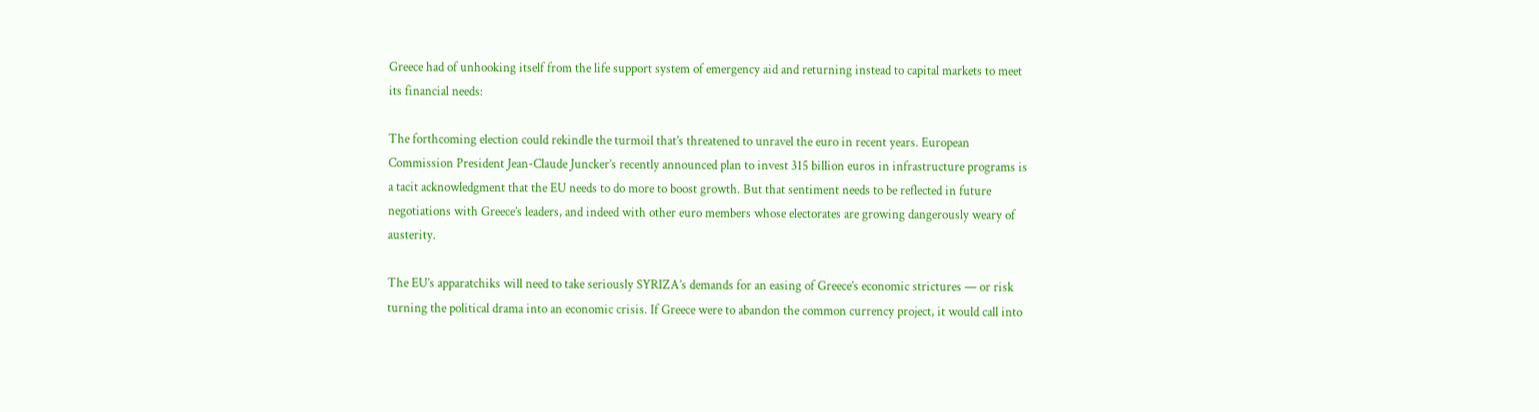Greece had of unhooking itself from the life support system of emergency aid and returning instead to capital markets to meet its financial needs:

The forthcoming election could rekindle the turmoil that’s threatened to unravel the euro in recent years. European Commission President Jean-Claude Juncker’s recently announced plan to invest 315 billion euros in infrastructure programs is a tacit acknowledgment that the EU needs to do more to boost growth. But that sentiment needs to be reflected in future negotiations with Greece’s leaders, and indeed with other euro members whose electorates are growing dangerously weary of austerity.

The EU’s apparatchiks will need to take seriously SYRIZA’s demands for an easing of Greece’s economic strictures — or risk turning the political drama into an economic crisis. If Greece were to abandon the common currency project, it would call into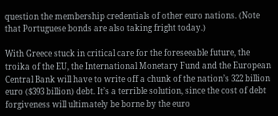question the membership credentials of other euro nations. (Note that Portuguese bonds are also taking fright today.)

With Greece stuck in critical care for the foreseeable future, the troika of the EU, the International Monetary Fund and the European Central Bank will have to write off a chunk of the nation’s 322 billion euro ($393 billion) debt. It’s a terrible solution, since the cost of debt forgiveness will ultimately be borne by the euro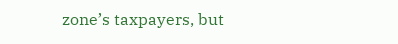zone’s taxpayers, but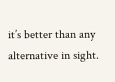it’s better than any alternative in sight.